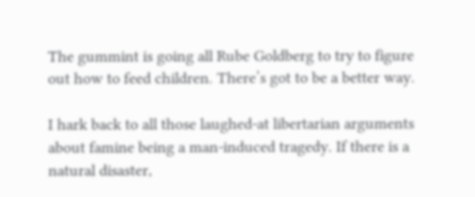The gummint is going all Rube Goldberg to try to figure out how to feed children. There’s got to be a better way.

I hark back to all those laughed-at libertarian arguments about famine being a man-induced tragedy. If there is a natural disaster,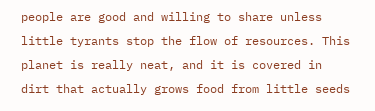people are good and willing to share unless little tyrants stop the flow of resources. This planet is really neat, and it is covered in dirt that actually grows food from little seeds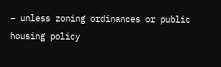– unless zoning ordinances or public housing policy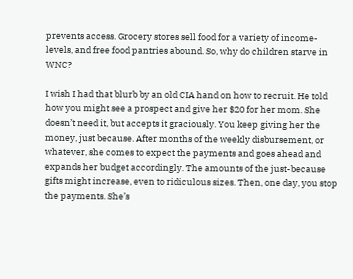prevents access. Grocery stores sell food for a variety of income-levels, and free food pantries abound. So, why do children starve in WNC?

I wish I had that blurb by an old CIA hand on how to recruit. He told how you might see a prospect and give her $20 for her mom. She doesn’t need it, but accepts it graciously. You keep giving her the money, just because. After months of the weekly disbursement, or whatever, she comes to expect the payments and goes ahead and expands her budget accordingly. The amounts of the just-because gifts might increase, even to ridiculous sizes. Then, one day, you stop the payments. She’s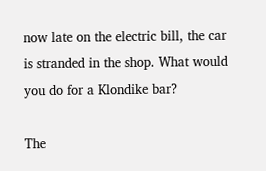now late on the electric bill, the car is stranded in the shop. What would you do for a Klondike bar?

The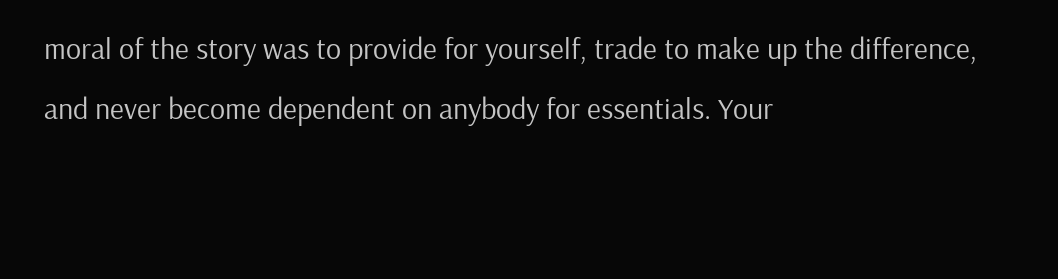moral of the story was to provide for yourself, trade to make up the difference, and never become dependent on anybody for essentials. Your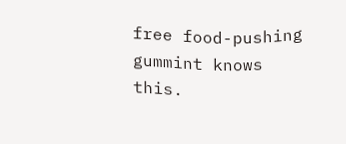free food-pushing gummint knows this.